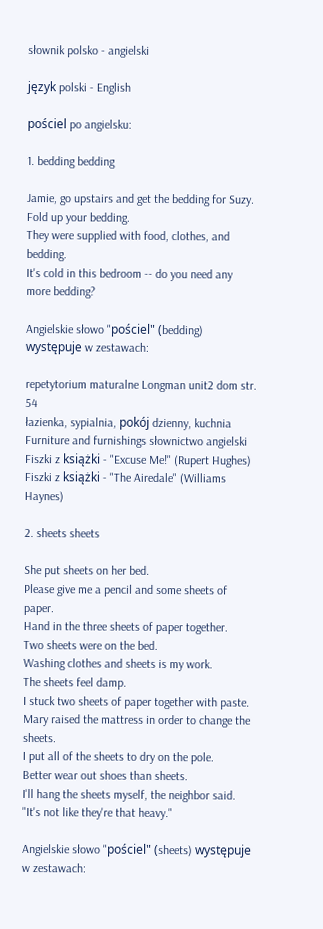słownik polsko - angielski

język polski - English

pościel po angielsku:

1. bedding bedding

Jamie, go upstairs and get the bedding for Suzy.
Fold up your bedding.
They were supplied with food, clothes, and bedding.
It's cold in this bedroom -- do you need any more bedding?

Angielskie słowo "pościel" (bedding) występuje w zestawach:

repetytorium maturalne Longman unit2 dom str. 54
łazienka, sypialnia, pokój dzienny, kuchnia
Furniture and furnishings słownictwo angielski
Fiszki z książki - "Excuse Me!" (Rupert Hughes)
Fiszki z książki - "The Airedale" (Williams Haynes)

2. sheets sheets

She put sheets on her bed.
Please give me a pencil and some sheets of paper.
Hand in the three sheets of paper together.
Two sheets were on the bed.
Washing clothes and sheets is my work.
The sheets feel damp.
I stuck two sheets of paper together with paste.
Mary raised the mattress in order to change the sheets.
I put all of the sheets to dry on the pole.
Better wear out shoes than sheets.
I'll hang the sheets myself, the neighbor said. "It's not like they're that heavy."

Angielskie słowo "pościel" (sheets) występuje w zestawach: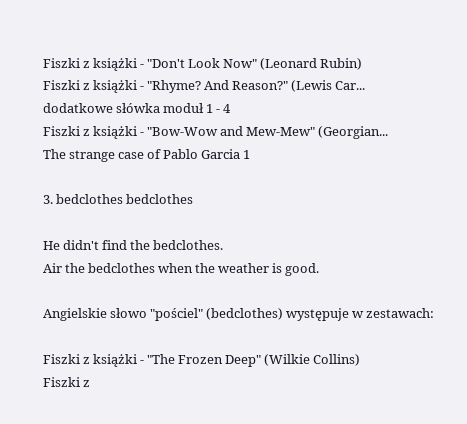Fiszki z książki - "Don't Look Now" (Leonard Rubin)
Fiszki z książki - "Rhyme? And Reason?" (Lewis Car...
dodatkowe słówka moduł 1 - 4
Fiszki z książki - "Bow-Wow and Mew-Mew" (Georgian...
The strange case of Pablo Garcia 1

3. bedclothes bedclothes

He didn't find the bedclothes.
Air the bedclothes when the weather is good.

Angielskie słowo "pościel" (bedclothes) występuje w zestawach:

Fiszki z książki - "The Frozen Deep" (Wilkie Collins)
Fiszki z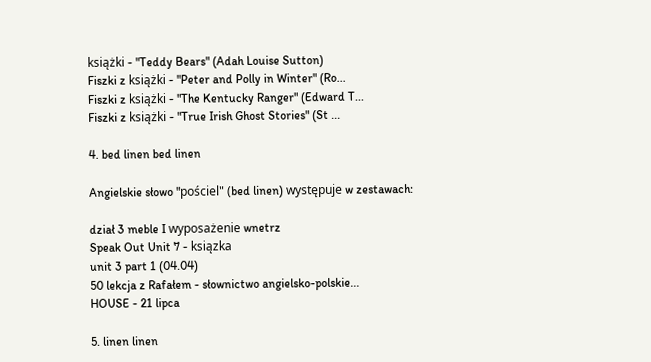książki - "Teddy Bears" (Adah Louise Sutton)
Fiszki z książki - "Peter and Polly in Winter" (Ro...
Fiszki z książki - "The Kentucky Ranger" (Edward T...
Fiszki z książki - "True Irish Ghost Stories" (St ...

4. bed linen bed linen

Angielskie słowo "pościel" (bed linen) występuje w zestawach:

dział 3 meble I wyposażenie wnetrz
Speak Out Unit 7 - ksiązka
unit 3 part 1 (04.04)
50 lekcja z Rafałem - słownictwo angielsko-polskie...
HOUSE - 21 lipca

5. linen linen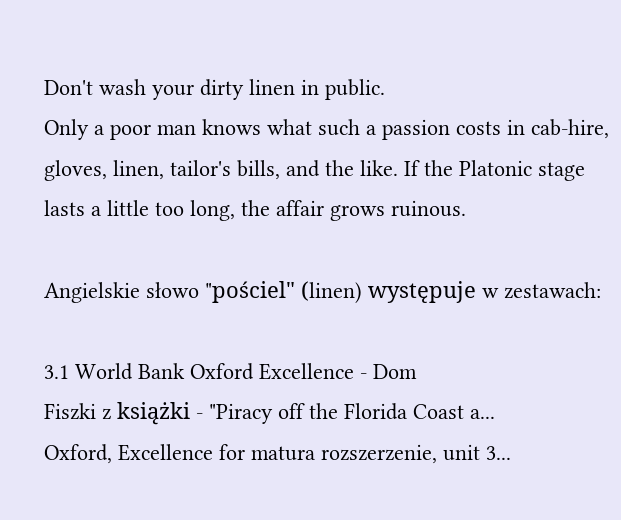Don't wash your dirty linen in public.
Only a poor man knows what such a passion costs in cab-hire, gloves, linen, tailor's bills, and the like. If the Platonic stage lasts a little too long, the affair grows ruinous.

Angielskie słowo "pościel" (linen) występuje w zestawach:

3.1 World Bank Oxford Excellence - Dom
Fiszki z książki - "Piracy off the Florida Coast a...
Oxford, Excellence for matura rozszerzenie, unit 3...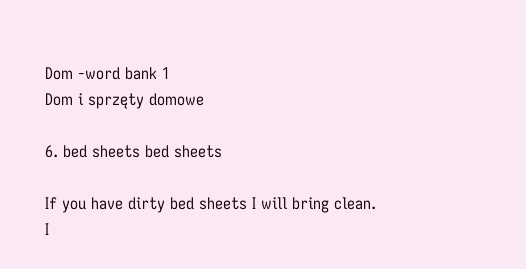Dom -word bank 1
Dom i sprzęty domowe

6. bed sheets bed sheets

If you have dirty bed sheets I will bring clean.
I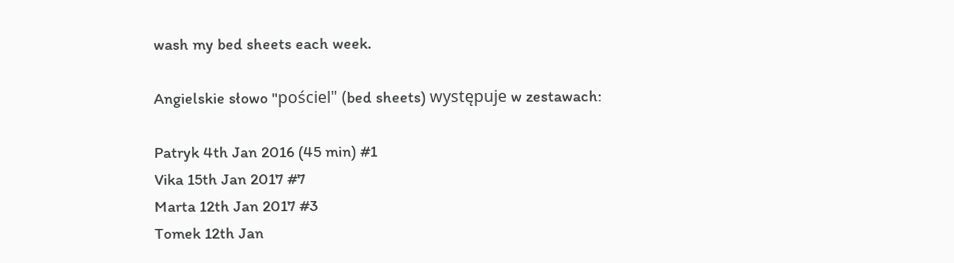wash my bed sheets each week.

Angielskie słowo "pościel" (bed sheets) występuje w zestawach:

Patryk 4th Jan 2016 (45 min) #1
Vika 15th Jan 2017 #7
Marta 12th Jan 2017 #3
Tomek 12th Jan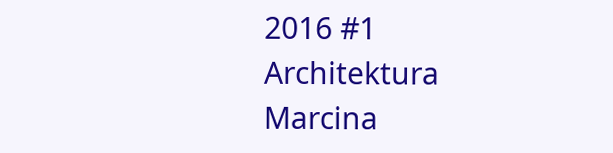2016 #1
Architektura Marcina